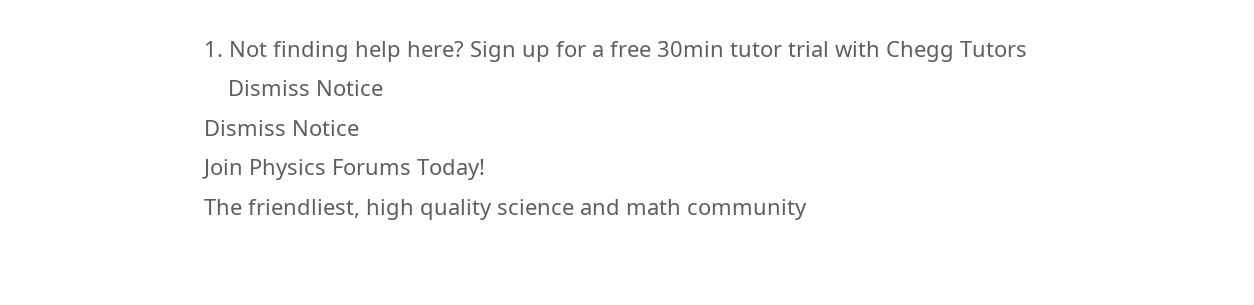1. Not finding help here? Sign up for a free 30min tutor trial with Chegg Tutors
    Dismiss Notice
Dismiss Notice
Join Physics Forums Today!
The friendliest, high quality science and math community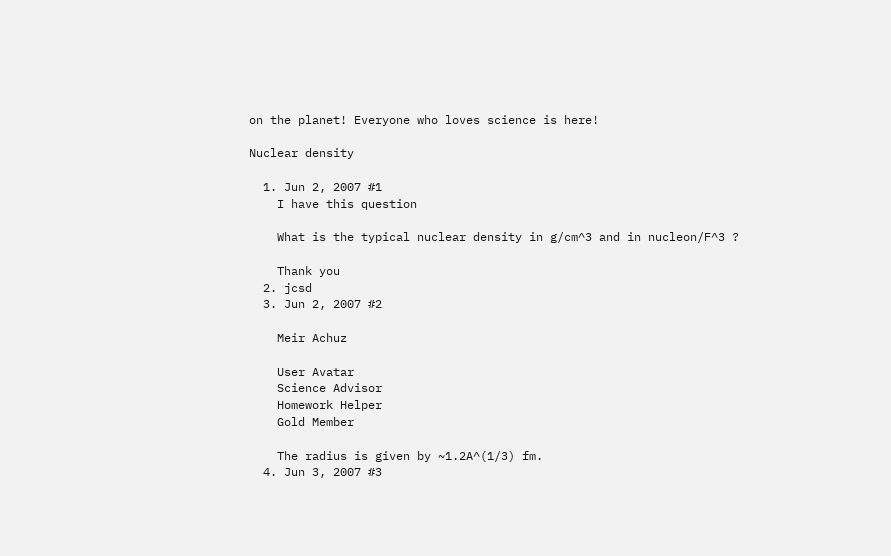on the planet! Everyone who loves science is here!

Nuclear density

  1. Jun 2, 2007 #1
    I have this question

    What is the typical nuclear density in g/cm^3 and in nucleon/F^3 ?

    Thank you
  2. jcsd
  3. Jun 2, 2007 #2

    Meir Achuz

    User Avatar
    Science Advisor
    Homework Helper
    Gold Member

    The radius is given by ~1.2A^(1/3) fm.
  4. Jun 3, 2007 #3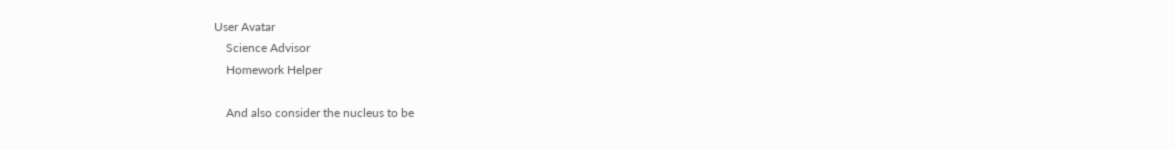User Avatar
    Science Advisor
    Homework Helper

    And also consider the nucleus to be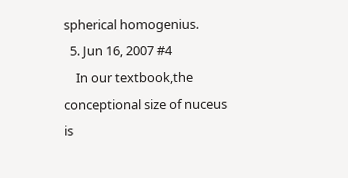spherical homogenius.
  5. Jun 16, 2007 #4
    In our textbook,the conceptional size of nuceus is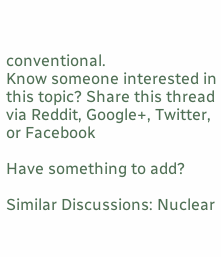conventional.
Know someone interested in this topic? Share this thread via Reddit, Google+, Twitter, or Facebook

Have something to add?

Similar Discussions: Nuclear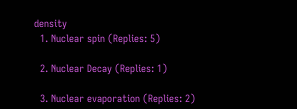density
  1. Nuclear spin (Replies: 5)

  2. Nuclear Decay (Replies: 1)

  3. Nuclear evaporation (Replies: 2)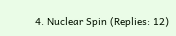4. Nuclear Spin (Replies: 12)